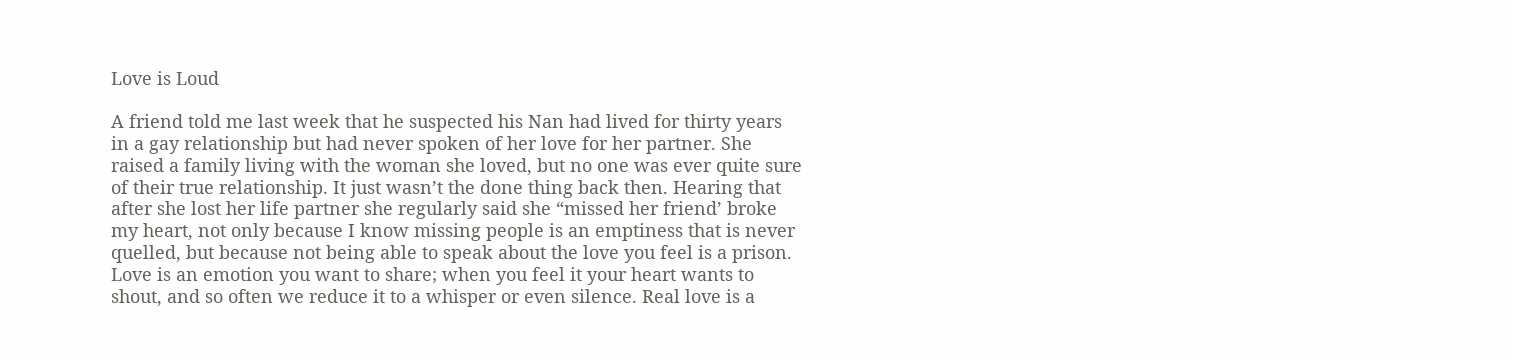Love is Loud

A friend told me last week that he suspected his Nan had lived for thirty years in a gay relationship but had never spoken of her love for her partner. She raised a family living with the woman she loved, but no one was ever quite sure of their true relationship. It just wasn’t the done thing back then. Hearing that after she lost her life partner she regularly said she “missed her friend’ broke my heart, not only because I know missing people is an emptiness that is never quelled, but because not being able to speak about the love you feel is a prison. Love is an emotion you want to share; when you feel it your heart wants to shout, and so often we reduce it to a whisper or even silence. Real love is a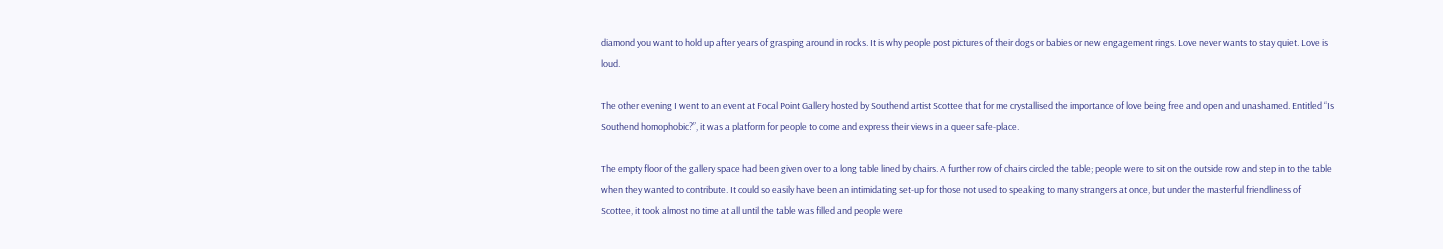diamond you want to hold up after years of grasping around in rocks. It is why people post pictures of their dogs or babies or new engagement rings. Love never wants to stay quiet. Love is loud.

The other evening I went to an event at Focal Point Gallery hosted by Southend artist Scottee that for me crystallised the importance of love being free and open and unashamed. Entitled “Is Southend homophobic?”, it was a platform for people to come and express their views in a queer safe-place.

The empty floor of the gallery space had been given over to a long table lined by chairs. A further row of chairs circled the table; people were to sit on the outside row and step in to the table when they wanted to contribute. It could so easily have been an intimidating set-up for those not used to speaking to many strangers at once, but under the masterful friendliness of Scottee, it took almost no time at all until the table was filled and people were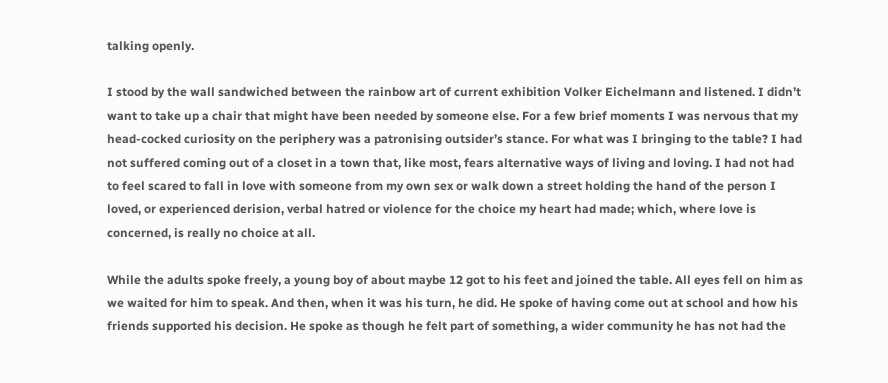talking openly.

I stood by the wall sandwiched between the rainbow art of current exhibition Volker Eichelmann and listened. I didn’t want to take up a chair that might have been needed by someone else. For a few brief moments I was nervous that my head-cocked curiosity on the periphery was a patronising outsider’s stance. For what was I bringing to the table? I had not suffered coming out of a closet in a town that, like most, fears alternative ways of living and loving. I had not had to feel scared to fall in love with someone from my own sex or walk down a street holding the hand of the person I loved, or experienced derision, verbal hatred or violence for the choice my heart had made; which, where love is concerned, is really no choice at all.

While the adults spoke freely, a young boy of about maybe 12 got to his feet and joined the table. All eyes fell on him as we waited for him to speak. And then, when it was his turn, he did. He spoke of having come out at school and how his friends supported his decision. He spoke as though he felt part of something, a wider community he has not had the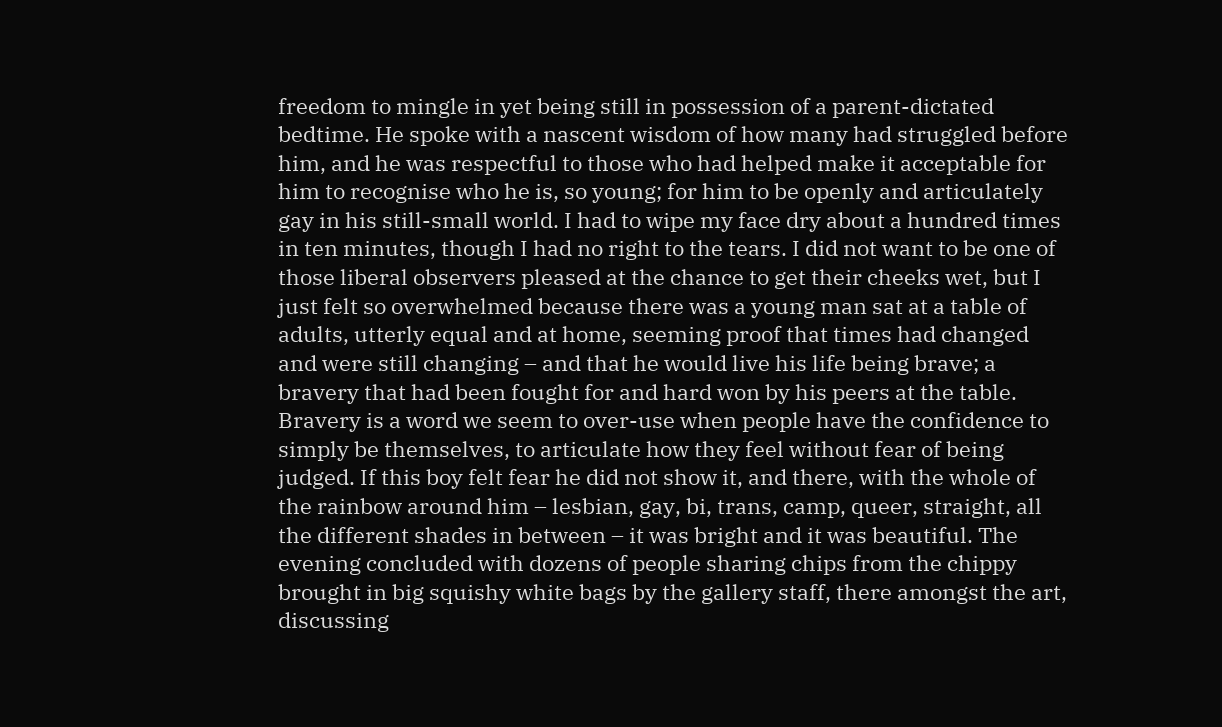freedom to mingle in yet being still in possession of a parent-dictated bedtime. He spoke with a nascent wisdom of how many had struggled before him, and he was respectful to those who had helped make it acceptable for him to recognise who he is, so young; for him to be openly and articulately gay in his still-small world. I had to wipe my face dry about a hundred times in ten minutes, though I had no right to the tears. I did not want to be one of those liberal observers pleased at the chance to get their cheeks wet, but I just felt so overwhelmed because there was a young man sat at a table of adults, utterly equal and at home, seeming proof that times had changed and were still changing – and that he would live his life being brave; a bravery that had been fought for and hard won by his peers at the table. Bravery is a word we seem to over-use when people have the confidence to simply be themselves, to articulate how they feel without fear of being judged. If this boy felt fear he did not show it, and there, with the whole of the rainbow around him – lesbian, gay, bi, trans, camp, queer, straight, all the different shades in between – it was bright and it was beautiful. The evening concluded with dozens of people sharing chips from the chippy brought in big squishy white bags by the gallery staff, there amongst the art, discussing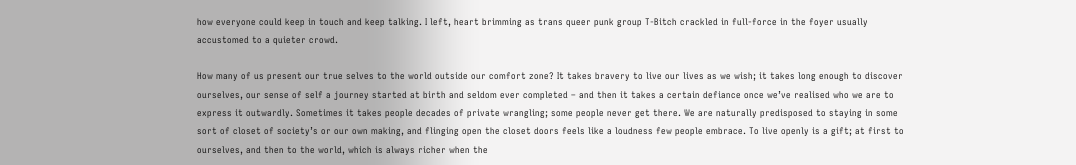how everyone could keep in touch and keep talking. I left, heart brimming as trans queer punk group T-Bitch crackled in full-force in the foyer usually accustomed to a quieter crowd.

How many of us present our true selves to the world outside our comfort zone? It takes bravery to live our lives as we wish; it takes long enough to discover ourselves, our sense of self a journey started at birth and seldom ever completed – and then it takes a certain defiance once we’ve realised who we are to express it outwardly. Sometimes it takes people decades of private wrangling; some people never get there. We are naturally predisposed to staying in some sort of closet of society’s or our own making, and flinging open the closet doors feels like a loudness few people embrace. To live openly is a gift; at first to ourselves, and then to the world, which is always richer when the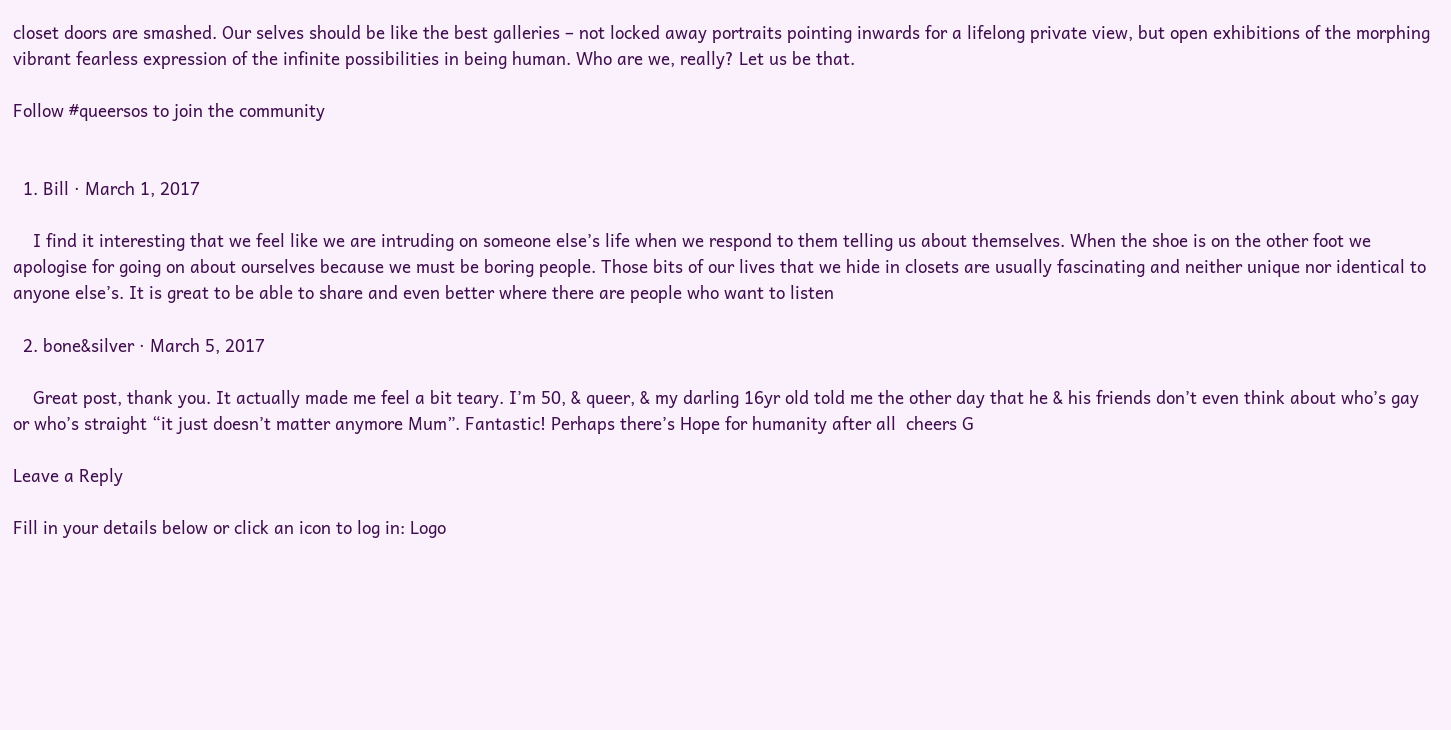closet doors are smashed. Our selves should be like the best galleries – not locked away portraits pointing inwards for a lifelong private view, but open exhibitions of the morphing vibrant fearless expression of the infinite possibilities in being human. Who are we, really? Let us be that.

Follow #queersos to join the community


  1. Bill · March 1, 2017

    I find it interesting that we feel like we are intruding on someone else’s life when we respond to them telling us about themselves. When the shoe is on the other foot we apologise for going on about ourselves because we must be boring people. Those bits of our lives that we hide in closets are usually fascinating and neither unique nor identical to anyone else’s. It is great to be able to share and even better where there are people who want to listen

  2. bone&silver · March 5, 2017

    Great post, thank you. It actually made me feel a bit teary. I’m 50, & queer, & my darling 16yr old told me the other day that he & his friends don’t even think about who’s gay or who’s straight “it just doesn’t matter anymore Mum”. Fantastic! Perhaps there’s Hope for humanity after all  cheers G

Leave a Reply

Fill in your details below or click an icon to log in: Logo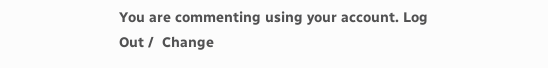You are commenting using your account. Log Out /  Change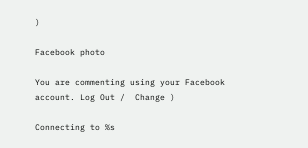)

Facebook photo

You are commenting using your Facebook account. Log Out /  Change )

Connecting to %s